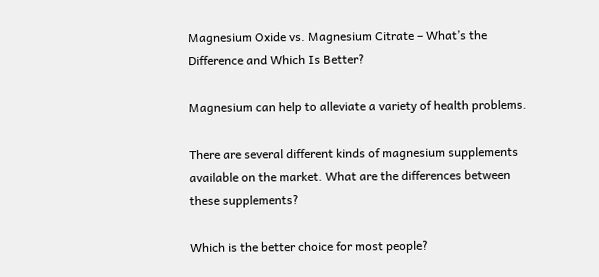Magnesium Oxide vs. Magnesium Citrate – What’s the Difference and Which Is Better?

Magnesium can help to alleviate a variety of health problems.

There are several different kinds of magnesium supplements available on the market. What are the differences between these supplements?

Which is the better choice for most people?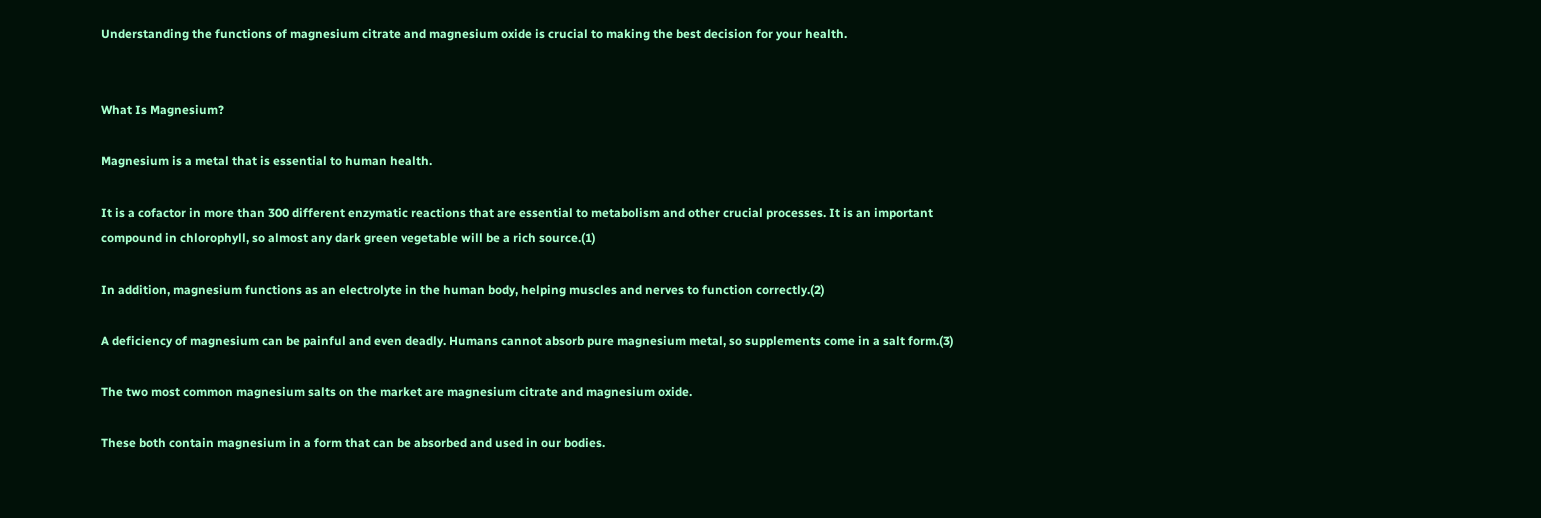Understanding the functions of magnesium citrate and magnesium oxide is crucial to making the best decision for your health.


What Is Magnesium?

Magnesium is a metal that is essential to human health.

It is a cofactor in more than 300 different enzymatic reactions that are essential to metabolism and other crucial processes. It is an important compound in chlorophyll, so almost any dark green vegetable will be a rich source.(1)

In addition, magnesium functions as an electrolyte in the human body, helping muscles and nerves to function correctly.(2)

A deficiency of magnesium can be painful and even deadly. Humans cannot absorb pure magnesium metal, so supplements come in a salt form.(3)

The two most common magnesium salts on the market are magnesium citrate and magnesium oxide.

These both contain magnesium in a form that can be absorbed and used in our bodies.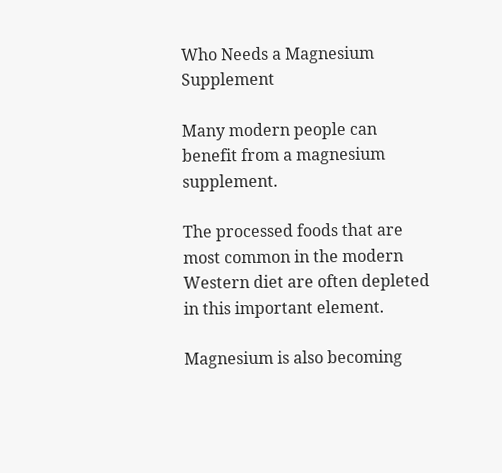Who Needs a Magnesium Supplement

Many modern people can benefit from a magnesium supplement.

The processed foods that are most common in the modern Western diet are often depleted in this important element.

Magnesium is also becoming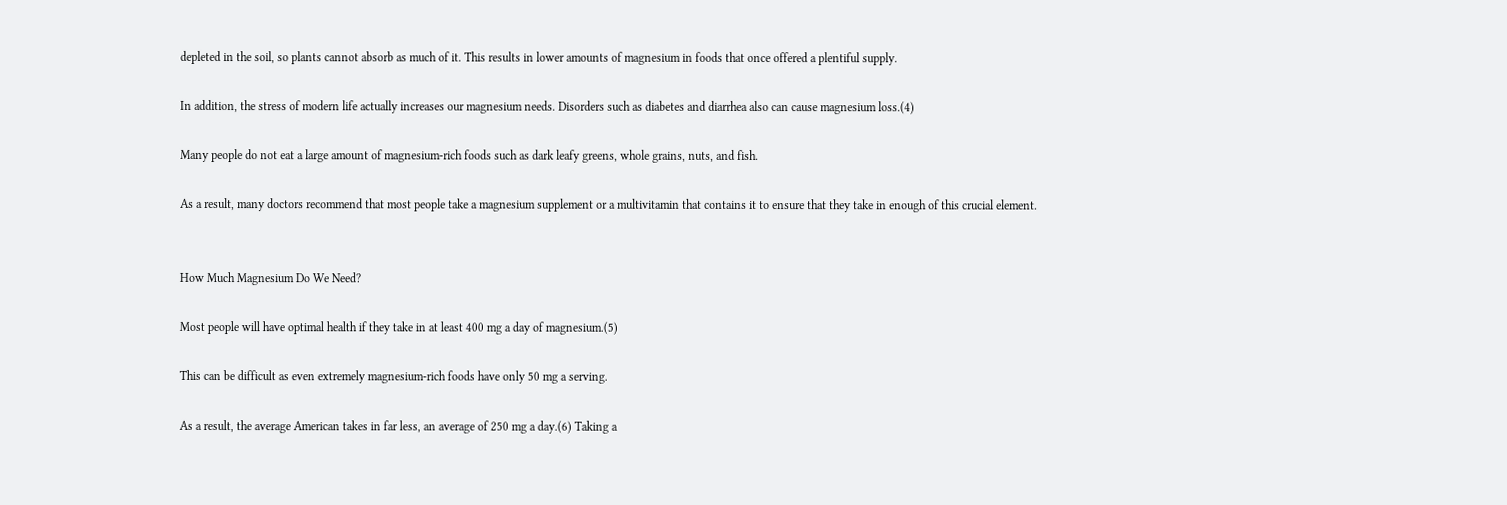depleted in the soil, so plants cannot absorb as much of it. This results in lower amounts of magnesium in foods that once offered a plentiful supply.

In addition, the stress of modern life actually increases our magnesium needs. Disorders such as diabetes and diarrhea also can cause magnesium loss.(4)

Many people do not eat a large amount of magnesium-rich foods such as dark leafy greens, whole grains, nuts, and fish.

As a result, many doctors recommend that most people take a magnesium supplement or a multivitamin that contains it to ensure that they take in enough of this crucial element.


How Much Magnesium Do We Need?

Most people will have optimal health if they take in at least 400 mg a day of magnesium.(5)

This can be difficult as even extremely magnesium-rich foods have only 50 mg a serving.

As a result, the average American takes in far less, an average of 250 mg a day.(6) Taking a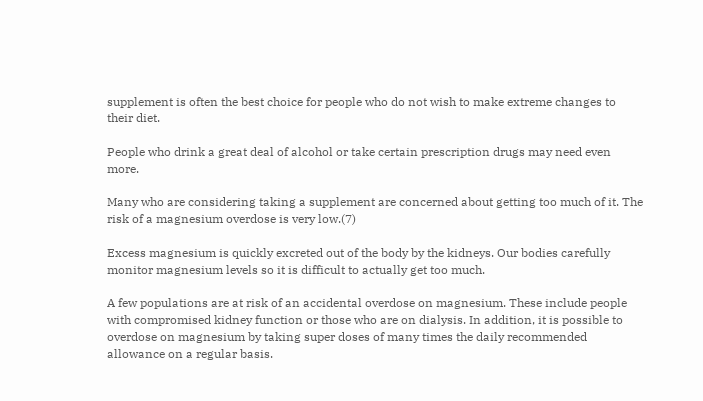supplement is often the best choice for people who do not wish to make extreme changes to their diet.

People who drink a great deal of alcohol or take certain prescription drugs may need even more.

Many who are considering taking a supplement are concerned about getting too much of it. The risk of a magnesium overdose is very low.(7)

Excess magnesium is quickly excreted out of the body by the kidneys. Our bodies carefully monitor magnesium levels so it is difficult to actually get too much.

A few populations are at risk of an accidental overdose on magnesium. These include people with compromised kidney function or those who are on dialysis. In addition, it is possible to overdose on magnesium by taking super doses of many times the daily recommended allowance on a regular basis.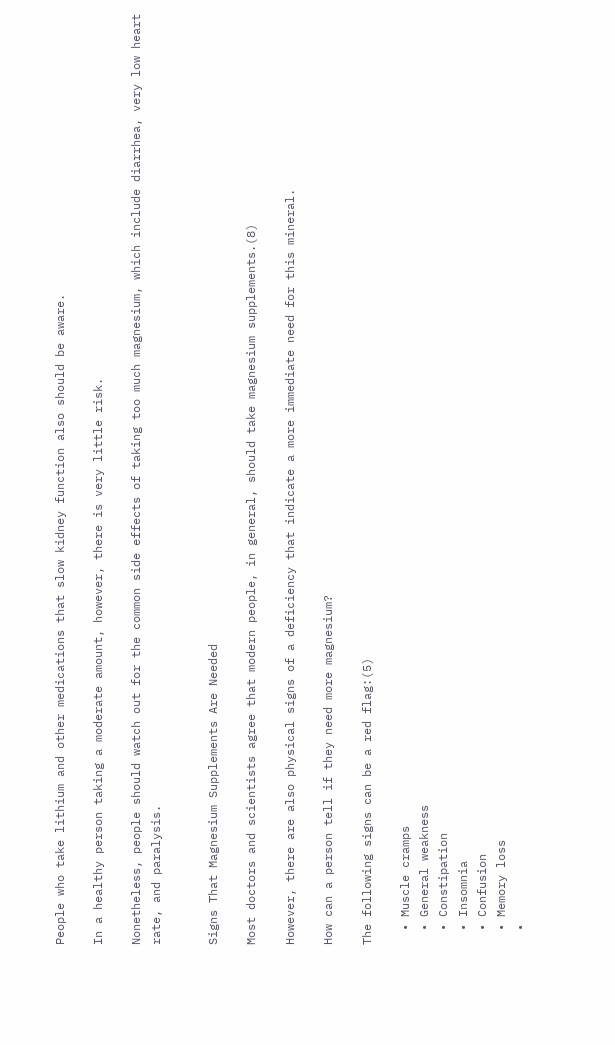People who take lithium and other medications that slow kidney function also should be aware.

In a healthy person taking a moderate amount, however, there is very little risk.

Nonetheless, people should watch out for the common side effects of taking too much magnesium, which include diarrhea, very low heart rate, and paralysis.


Signs That Magnesium Supplements Are Needed

Most doctors and scientists agree that modern people, in general, should take magnesium supplements.(8)

However, there are also physical signs of a deficiency that indicate a more immediate need for this mineral.

How can a person tell if they need more magnesium?

The following signs can be a red flag:(5)

  • Muscle cramps
  • General weakness
  • Constipation
  • Insomnia
  • Confusion
  • Memory loss
  •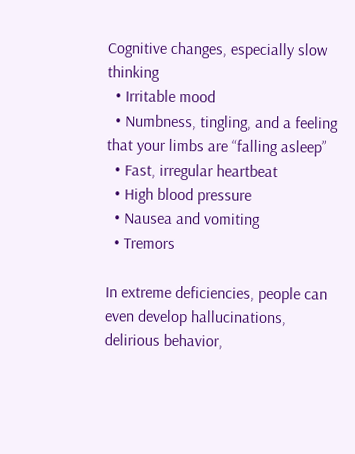Cognitive changes, especially slow thinking
  • Irritable mood
  • Numbness, tingling, and a feeling that your limbs are “falling asleep”
  • Fast, irregular heartbeat
  • High blood pressure
  • Nausea and vomiting
  • Tremors

In extreme deficiencies, people can even develop hallucinations, delirious behavior,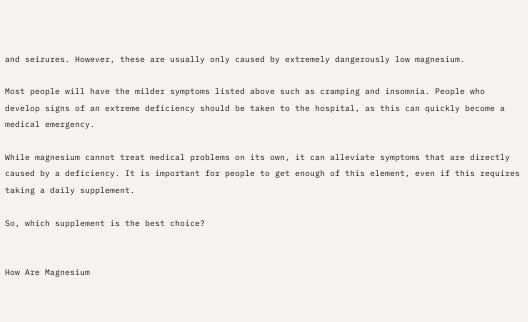and seizures. However, these are usually only caused by extremely dangerously low magnesium.

Most people will have the milder symptoms listed above such as cramping and insomnia. People who develop signs of an extreme deficiency should be taken to the hospital, as this can quickly become a medical emergency.

While magnesium cannot treat medical problems on its own, it can alleviate symptoms that are directly caused by a deficiency. It is important for people to get enough of this element, even if this requires taking a daily supplement.

So, which supplement is the best choice?


How Are Magnesium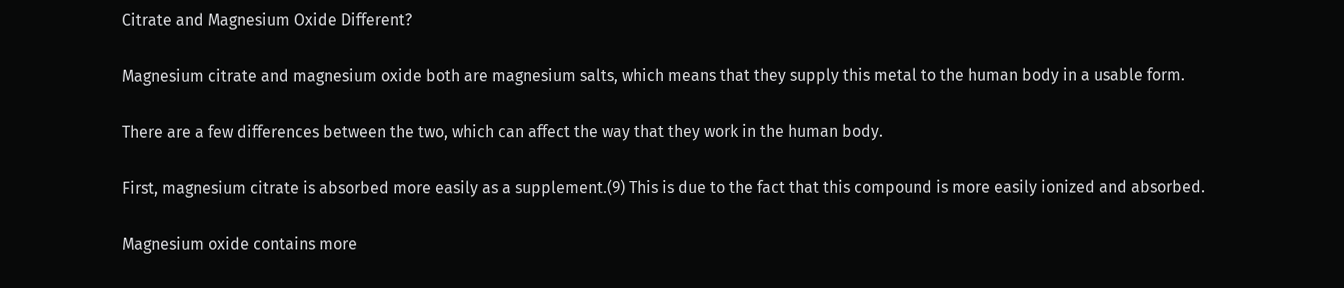Citrate and Magnesium Oxide Different?

Magnesium citrate and magnesium oxide both are magnesium salts, which means that they supply this metal to the human body in a usable form.

There are a few differences between the two, which can affect the way that they work in the human body.

First, magnesium citrate is absorbed more easily as a supplement.(9) This is due to the fact that this compound is more easily ionized and absorbed.

Magnesium oxide contains more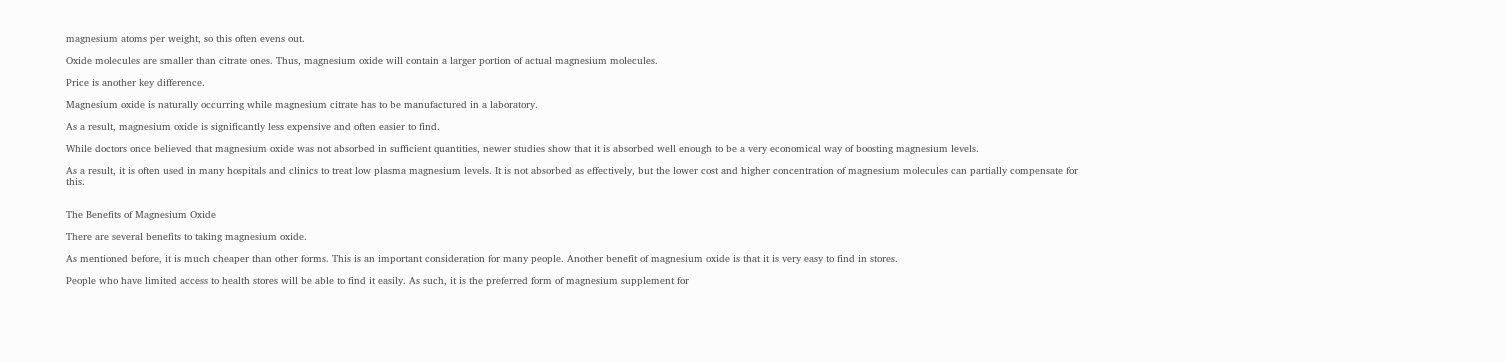magnesium atoms per weight, so this often evens out.

Oxide molecules are smaller than citrate ones. Thus, magnesium oxide will contain a larger portion of actual magnesium molecules.

Price is another key difference.

Magnesium oxide is naturally occurring while magnesium citrate has to be manufactured in a laboratory.

As a result, magnesium oxide is significantly less expensive and often easier to find.

While doctors once believed that magnesium oxide was not absorbed in sufficient quantities, newer studies show that it is absorbed well enough to be a very economical way of boosting magnesium levels.

As a result, it is often used in many hospitals and clinics to treat low plasma magnesium levels. It is not absorbed as effectively, but the lower cost and higher concentration of magnesium molecules can partially compensate for this.


The Benefits of Magnesium Oxide

There are several benefits to taking magnesium oxide.

As mentioned before, it is much cheaper than other forms. This is an important consideration for many people. Another benefit of magnesium oxide is that it is very easy to find in stores.

People who have limited access to health stores will be able to find it easily. As such, it is the preferred form of magnesium supplement for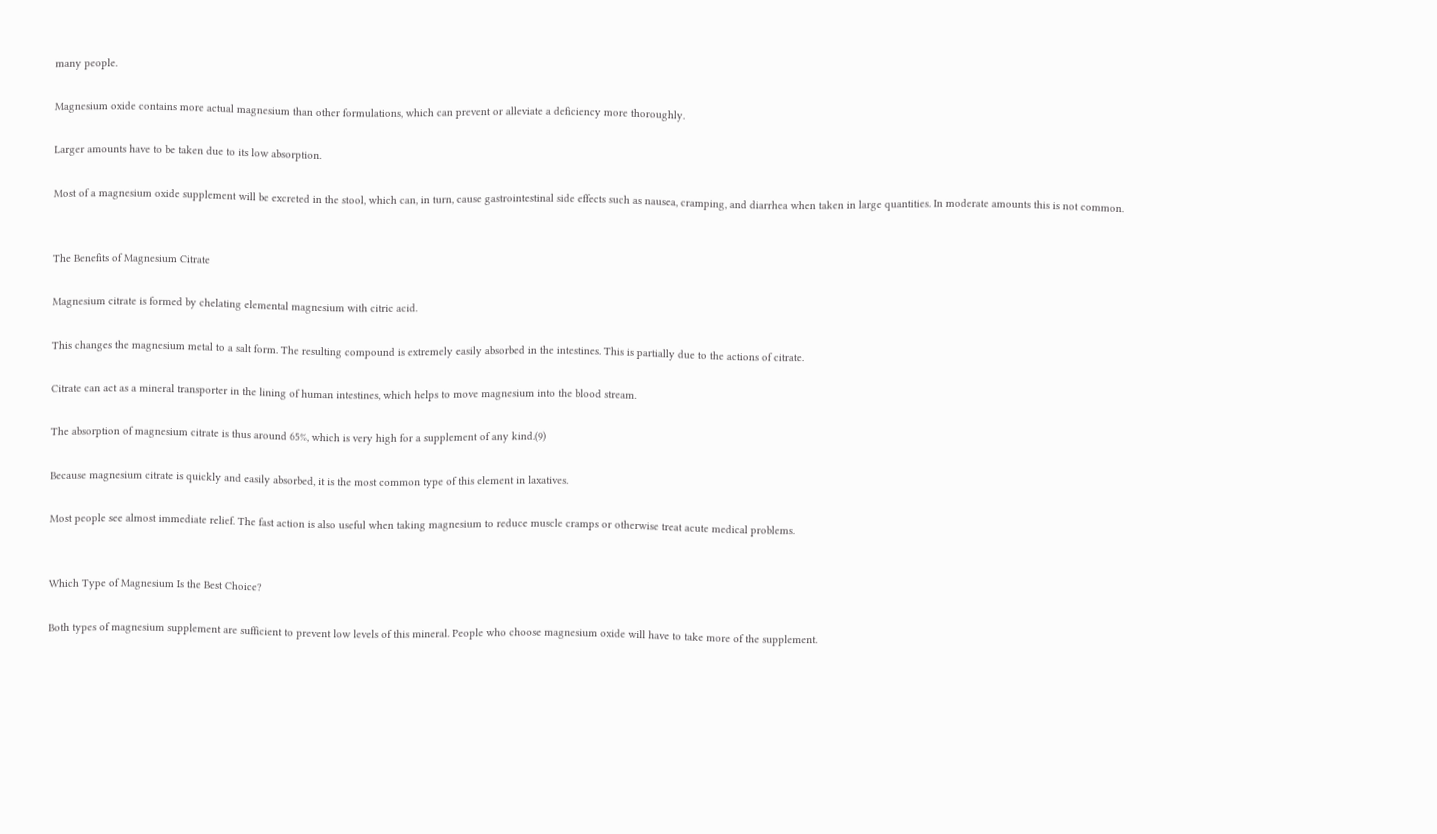many people.

Magnesium oxide contains more actual magnesium than other formulations, which can prevent or alleviate a deficiency more thoroughly.

Larger amounts have to be taken due to its low absorption.

Most of a magnesium oxide supplement will be excreted in the stool, which can, in turn, cause gastrointestinal side effects such as nausea, cramping, and diarrhea when taken in large quantities. In moderate amounts this is not common.


The Benefits of Magnesium Citrate

Magnesium citrate is formed by chelating elemental magnesium with citric acid.

This changes the magnesium metal to a salt form. The resulting compound is extremely easily absorbed in the intestines. This is partially due to the actions of citrate.

Citrate can act as a mineral transporter in the lining of human intestines, which helps to move magnesium into the blood stream.

The absorption of magnesium citrate is thus around 65%, which is very high for a supplement of any kind.(9)

Because magnesium citrate is quickly and easily absorbed, it is the most common type of this element in laxatives.

Most people see almost immediate relief. The fast action is also useful when taking magnesium to reduce muscle cramps or otherwise treat acute medical problems.


Which Type of Magnesium Is the Best Choice?

Both types of magnesium supplement are sufficient to prevent low levels of this mineral. People who choose magnesium oxide will have to take more of the supplement.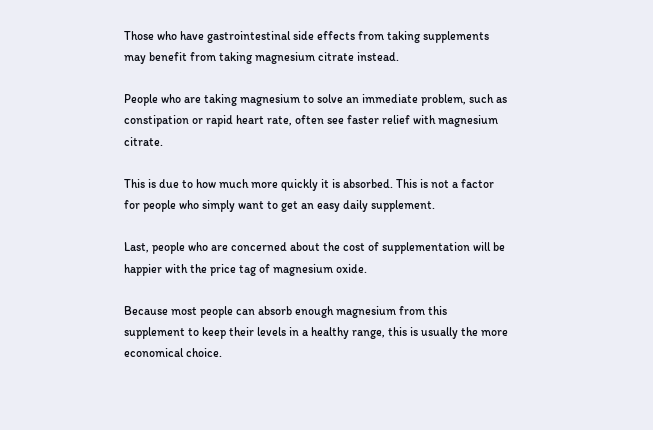Those who have gastrointestinal side effects from taking supplements may benefit from taking magnesium citrate instead.

People who are taking magnesium to solve an immediate problem, such as constipation or rapid heart rate, often see faster relief with magnesium citrate.

This is due to how much more quickly it is absorbed. This is not a factor for people who simply want to get an easy daily supplement.

Last, people who are concerned about the cost of supplementation will be happier with the price tag of magnesium oxide.

Because most people can absorb enough magnesium from this supplement to keep their levels in a healthy range, this is usually the more economical choice.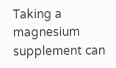Taking a magnesium supplement can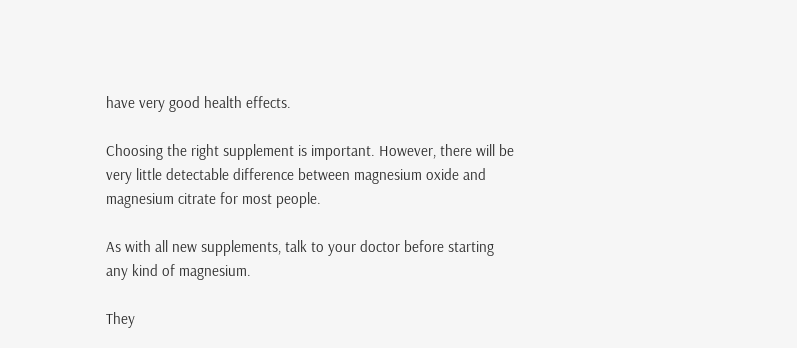have very good health effects.

Choosing the right supplement is important. However, there will be very little detectable difference between magnesium oxide and magnesium citrate for most people.

As with all new supplements, talk to your doctor before starting any kind of magnesium.

They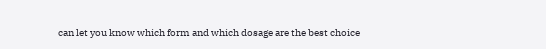can let you know which form and which dosage are the best choice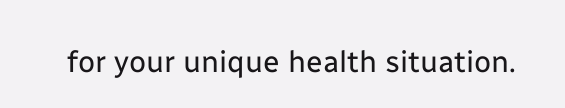for your unique health situation.